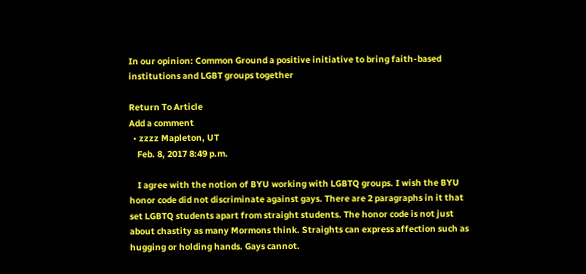In our opinion: Common Ground a positive initiative to bring faith-based institutions and LGBT groups together

Return To Article
Add a comment
  • zzzz Mapleton, UT
    Feb. 8, 2017 8:49 p.m.

    I agree with the notion of BYU working with LGBTQ groups. I wish the BYU honor code did not discriminate against gays. There are 2 paragraphs in it that set LGBTQ students apart from straight students. The honor code is not just about chastity as many Mormons think. Straights can express affection such as hugging or holding hands. Gays cannot.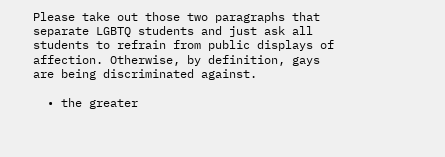Please take out those two paragraphs that separate LGBTQ students and just ask all students to refrain from public displays of affection. Otherwise, by definition, gays are being discriminated against.

  • the greater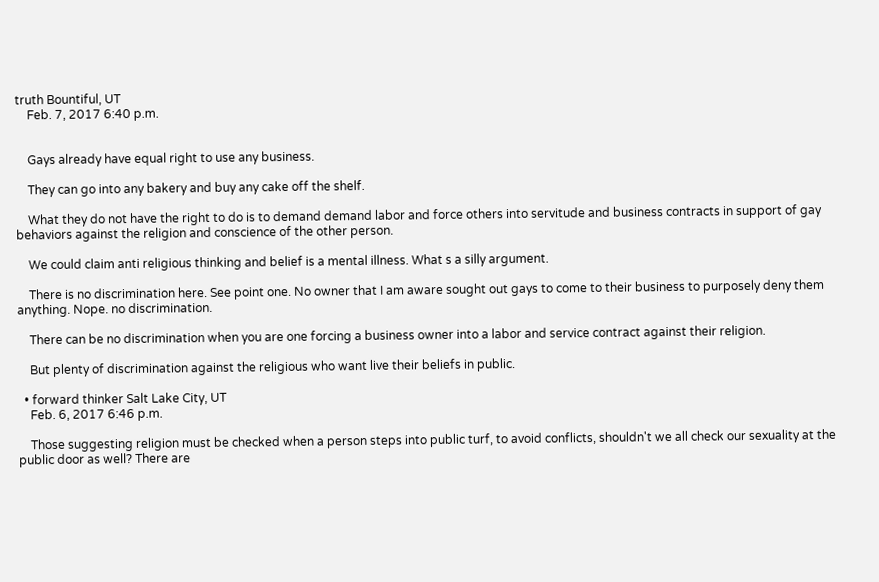truth Bountiful, UT
    Feb. 7, 2017 6:40 p.m.


    Gays already have equal right to use any business.

    They can go into any bakery and buy any cake off the shelf.

    What they do not have the right to do is to demand demand labor and force others into servitude and business contracts in support of gay behaviors against the religion and conscience of the other person.

    We could claim anti religious thinking and belief is a mental illness. What s a silly argument.

    There is no discrimination here. See point one. No owner that I am aware sought out gays to come to their business to purposely deny them anything. Nope. no discrimination.

    There can be no discrimination when you are one forcing a business owner into a labor and service contract against their religion.

    But plenty of discrimination against the religious who want live their beliefs in public.

  • forward thinker Salt Lake City, UT
    Feb. 6, 2017 6:46 p.m.

    Those suggesting religion must be checked when a person steps into public turf, to avoid conflicts, shouldn't we all check our sexuality at the public door as well? There are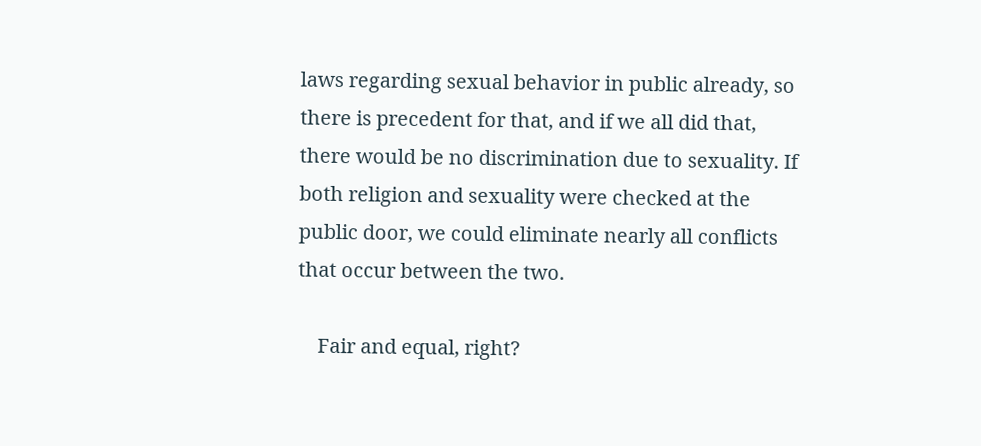laws regarding sexual behavior in public already, so there is precedent for that, and if we all did that, there would be no discrimination due to sexuality. If both religion and sexuality were checked at the public door, we could eliminate nearly all conflicts that occur between the two.

    Fair and equal, right?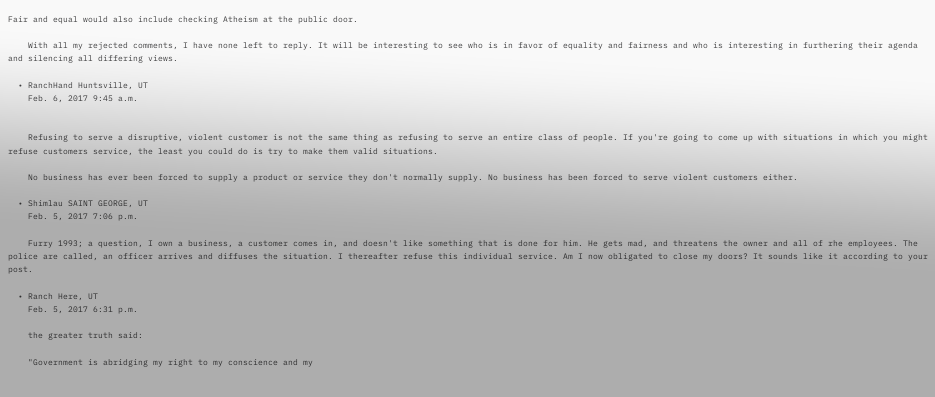Fair and equal would also include checking Atheism at the public door.

    With all my rejected comments, I have none left to reply. It will be interesting to see who is in favor of equality and fairness and who is interesting in furthering their agenda and silencing all differing views.

  • RanchHand Huntsville, UT
    Feb. 6, 2017 9:45 a.m.


    Refusing to serve a disruptive, violent customer is not the same thing as refusing to serve an entire class of people. If you're going to come up with situations in which you might refuse customers service, the least you could do is try to make them valid situations.

    No business has ever been forced to supply a product or service they don't normally supply. No business has been forced to serve violent customers either.

  • Shimlau SAINT GEORGE, UT
    Feb. 5, 2017 7:06 p.m.

    Furry 1993; a question, I own a business, a customer comes in, and doesn't like something that is done for him. He gets mad, and threatens the owner and all of rhe employees. The police are called, an officer arrives and diffuses the situation. I thereafter refuse this individual service. Am I now obligated to close my doors? It sounds like it according to your post.

  • Ranch Here, UT
    Feb. 5, 2017 6:31 p.m.

    the greater truth said:

    "Government is abridging my right to my conscience and my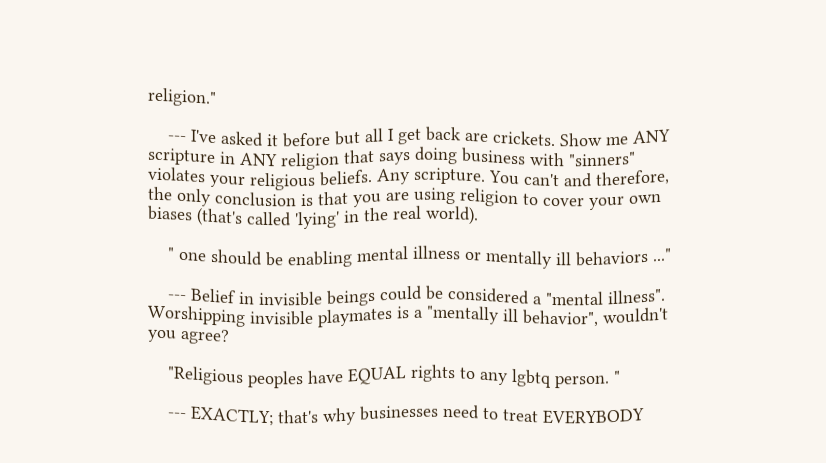religion."

    --- I've asked it before but all I get back are crickets. Show me ANY scripture in ANY religion that says doing business with "sinners" violates your religious beliefs. Any scripture. You can't and therefore, the only conclusion is that you are using religion to cover your own biases (that's called 'lying' in the real world).

    " one should be enabling mental illness or mentally ill behaviors ..."

    --- Belief in invisible beings could be considered a "mental illness". Worshipping invisible playmates is a "mentally ill behavior", wouldn't you agree?

    "Religious peoples have EQUAL rights to any lgbtq person. "

    --- EXACTLY; that's why businesses need to treat EVERYBODY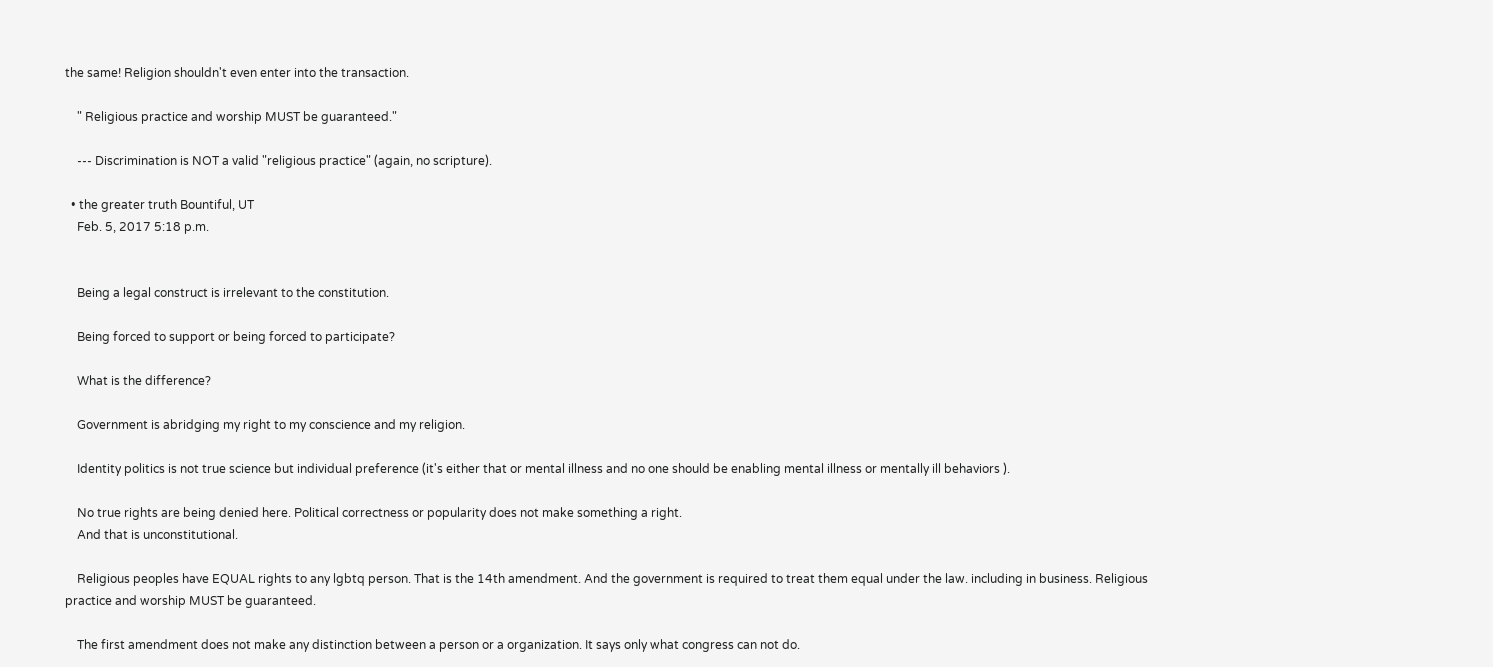the same! Religion shouldn't even enter into the transaction.

    " Religious practice and worship MUST be guaranteed."

    --- Discrimination is NOT a valid "religious practice" (again, no scripture).

  • the greater truth Bountiful, UT
    Feb. 5, 2017 5:18 p.m.


    Being a legal construct is irrelevant to the constitution.

    Being forced to support or being forced to participate?

    What is the difference?

    Government is abridging my right to my conscience and my religion.

    Identity politics is not true science but individual preference (it's either that or mental illness and no one should be enabling mental illness or mentally ill behaviors ).

    No true rights are being denied here. Political correctness or popularity does not make something a right.
    And that is unconstitutional.

    Religious peoples have EQUAL rights to any lgbtq person. That is the 14th amendment. And the government is required to treat them equal under the law. including in business. Religious practice and worship MUST be guaranteed.

    The first amendment does not make any distinction between a person or a organization. It says only what congress can not do.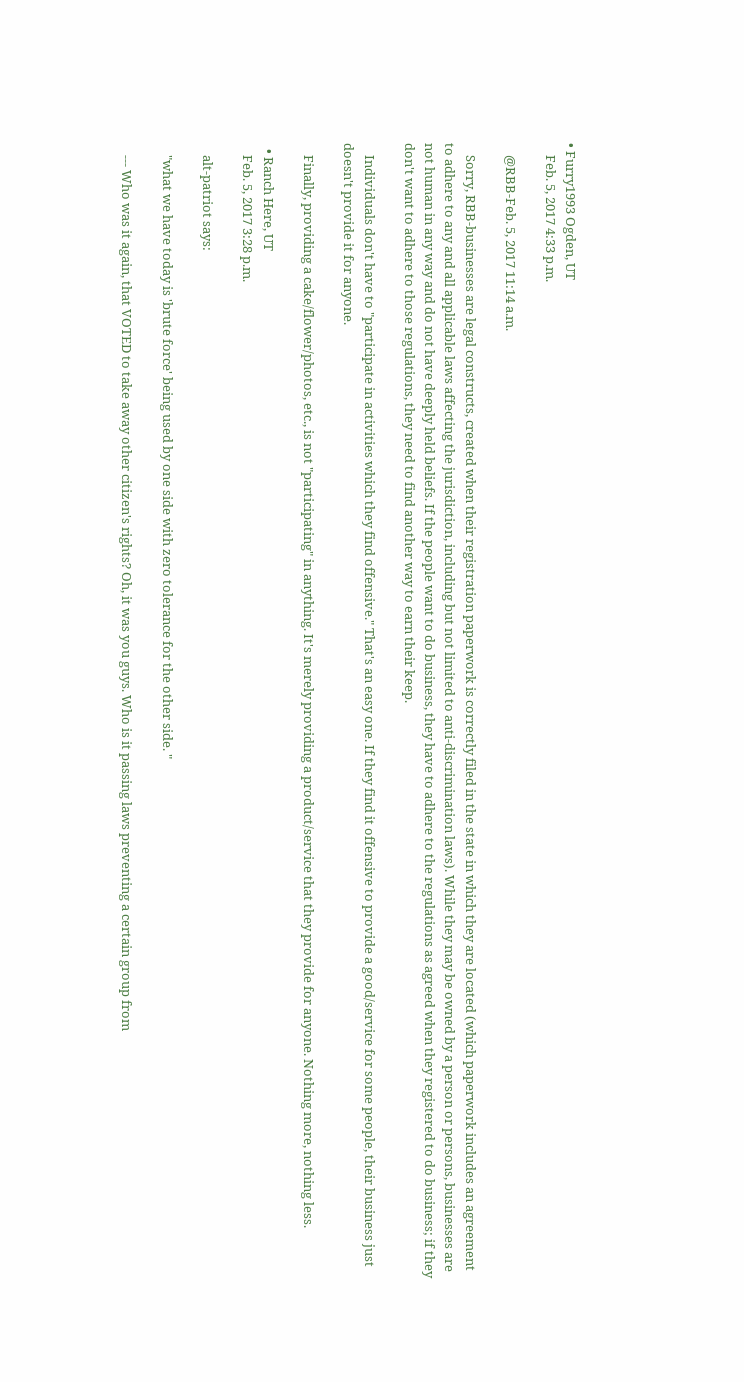• Furry1993 Ogden, UT
    Feb. 5, 2017 4:33 p.m.

    @RBB-Feb. 5, 2017 11:14 a.m.

    Sorry, RBB-businesses are legal constructs, created when their registration paperwork is correctly filed in the state in which they are located (which paperwork includes an agreement to adhere to any and all applicable laws affecting the jurisdiction, including but not limited to anti-discrimination laws). While they may be owned by a person or persons, businesses are not human in any way and do not have deeply held beliefs. If the people want to do business, they have to adhere to the regulations as agreed when they registered to do business; if they don't want to adhere to those regulations, they need to find another way to earn their keep.

    Individuals don't have to "participate in activities which they find offensive." That's an easy one. If they find it offensive to provide a good/service for some people, their business just doesn't provide it for anyone.

    Finally, providing a cake/flower/photos, etc., is not "participating" in anything. It's merely providing a product/service that they provide for anyone. Nothing more, nothing less.

  • Ranch Here, UT
    Feb. 5, 2017 3:28 p.m.

    alt-patriot says:

    "what we have today is 'brute force' being used by one side with zero tolerance for the other side. "

    --- Who was it again, that VOTED to take away other citizen's rights? Oh, it was you guys. Who is it passing laws preventing a certain group from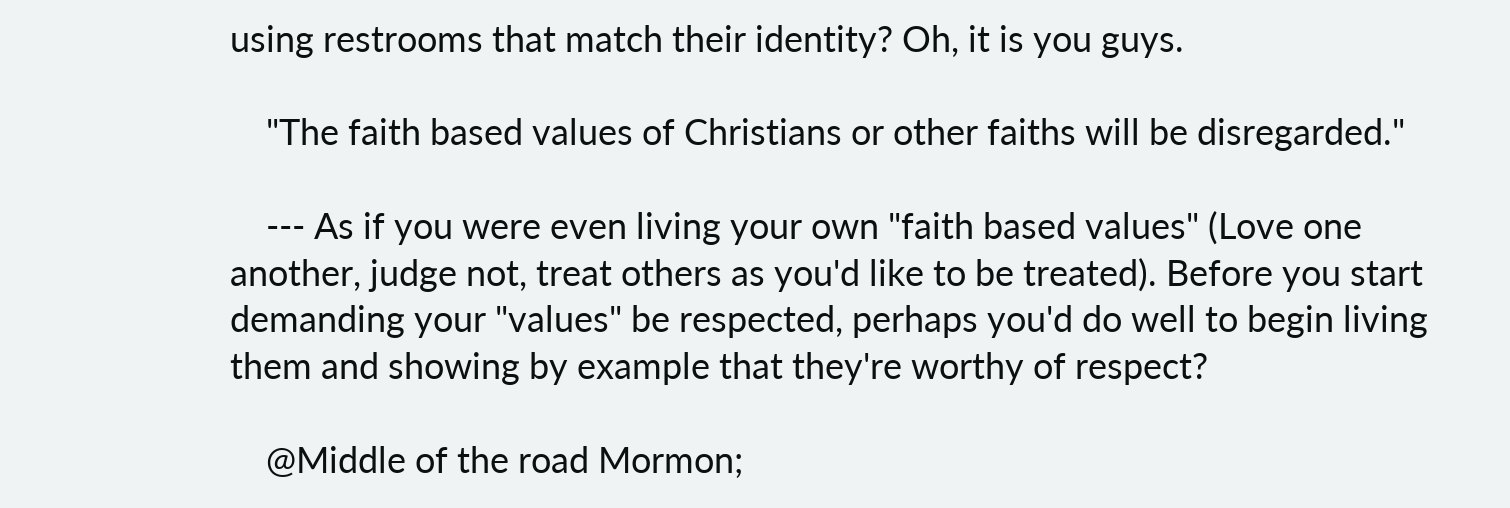using restrooms that match their identity? Oh, it is you guys.

    "The faith based values of Christians or other faiths will be disregarded."

    --- As if you were even living your own "faith based values" (Love one another, judge not, treat others as you'd like to be treated). Before you start demanding your "values" be respected, perhaps you'd do well to begin living them and showing by example that they're worthy of respect?

    @Middle of the road Mormon;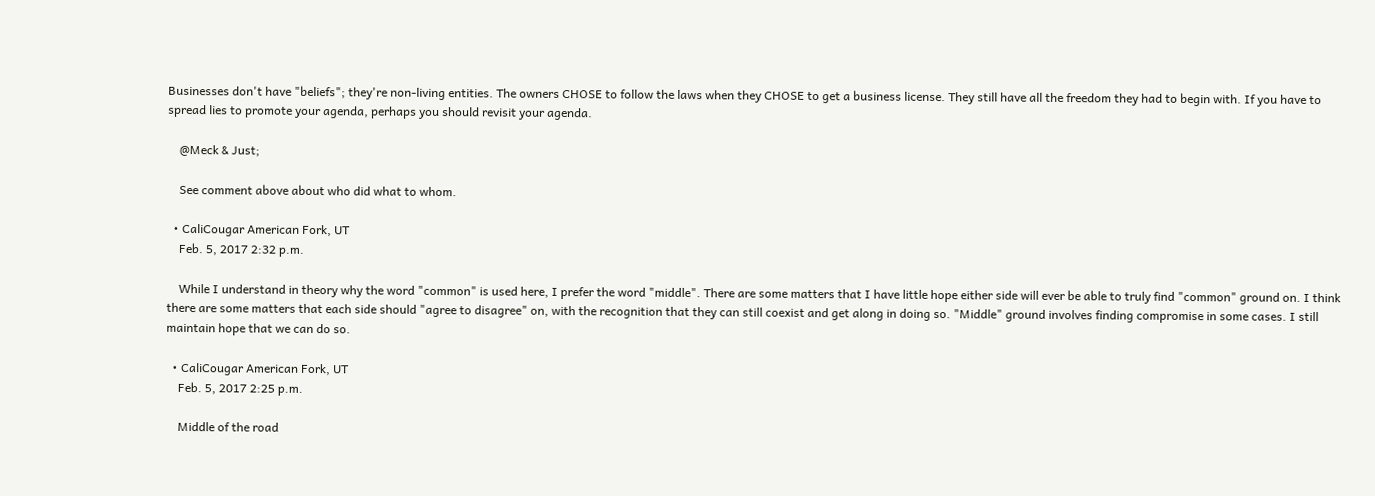Businesses don't have "beliefs"; they're non-living entities. The owners CHOSE to follow the laws when they CHOSE to get a business license. They still have all the freedom they had to begin with. If you have to spread lies to promote your agenda, perhaps you should revisit your agenda.

    @Meck & Just;

    See comment above about who did what to whom.

  • CaliCougar American Fork, UT
    Feb. 5, 2017 2:32 p.m.

    While I understand in theory why the word "common" is used here, I prefer the word "middle". There are some matters that I have little hope either side will ever be able to truly find "common" ground on. I think there are some matters that each side should "agree to disagree" on, with the recognition that they can still coexist and get along in doing so. "Middle" ground involves finding compromise in some cases. I still maintain hope that we can do so.

  • CaliCougar American Fork, UT
    Feb. 5, 2017 2:25 p.m.

    Middle of the road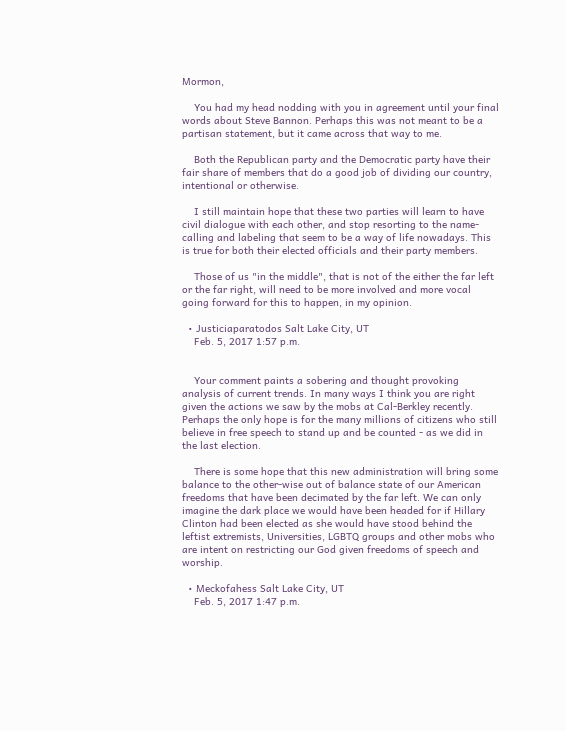Mormon,

    You had my head nodding with you in agreement until your final words about Steve Bannon. Perhaps this was not meant to be a partisan statement, but it came across that way to me.

    Both the Republican party and the Democratic party have their fair share of members that do a good job of dividing our country, intentional or otherwise.

    I still maintain hope that these two parties will learn to have civil dialogue with each other, and stop resorting to the name-calling and labeling that seem to be a way of life nowadays. This is true for both their elected officials and their party members.

    Those of us "in the middle", that is not of the either the far left or the far right, will need to be more involved and more vocal going forward for this to happen, in my opinion.

  • Justiciaparatodos Salt Lake City, UT
    Feb. 5, 2017 1:57 p.m.


    Your comment paints a sobering and thought provoking analysis of current trends. In many ways I think you are right given the actions we saw by the mobs at Cal-Berkley recently. Perhaps the only hope is for the many millions of citizens who still believe in free speech to stand up and be counted - as we did in the last election.

    There is some hope that this new administration will bring some balance to the other-wise out of balance state of our American freedoms that have been decimated by the far left. We can only imagine the dark place we would have been headed for if Hillary Clinton had been elected as she would have stood behind the leftist extremists, Universities, LGBTQ groups and other mobs who are intent on restricting our God given freedoms of speech and worship.

  • Meckofahess Salt Lake City, UT
    Feb. 5, 2017 1:47 p.m.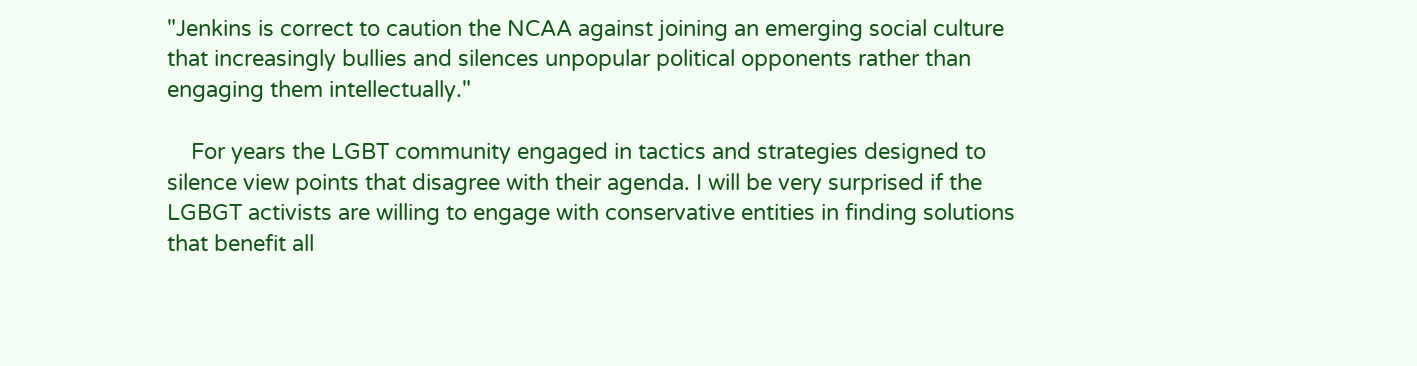"Jenkins is correct to caution the NCAA against joining an emerging social culture that increasingly bullies and silences unpopular political opponents rather than engaging them intellectually."

    For years the LGBT community engaged in tactics and strategies designed to silence view points that disagree with their agenda. I will be very surprised if the LGBGT activists are willing to engage with conservative entities in finding solutions that benefit all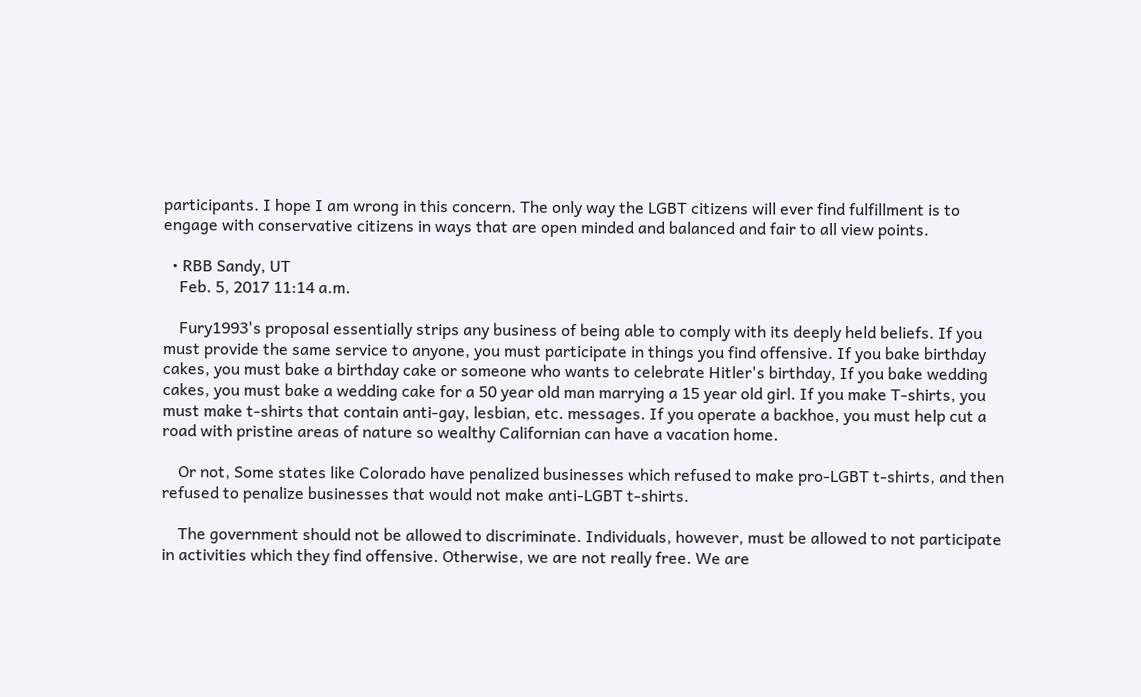participants. I hope I am wrong in this concern. The only way the LGBT citizens will ever find fulfillment is to engage with conservative citizens in ways that are open minded and balanced and fair to all view points.

  • RBB Sandy, UT
    Feb. 5, 2017 11:14 a.m.

    Fury1993's proposal essentially strips any business of being able to comply with its deeply held beliefs. If you must provide the same service to anyone, you must participate in things you find offensive. If you bake birthday cakes, you must bake a birthday cake or someone who wants to celebrate Hitler's birthday, If you bake wedding cakes, you must bake a wedding cake for a 50 year old man marrying a 15 year old girl. If you make T-shirts, you must make t-shirts that contain anti-gay, lesbian, etc. messages. If you operate a backhoe, you must help cut a road with pristine areas of nature so wealthy Californian can have a vacation home.

    Or not, Some states like Colorado have penalized businesses which refused to make pro-LGBT t-shirts, and then refused to penalize businesses that would not make anti-LGBT t-shirts.

    The government should not be allowed to discriminate. Individuals, however, must be allowed to not participate in activities which they find offensive. Otherwise, we are not really free. We are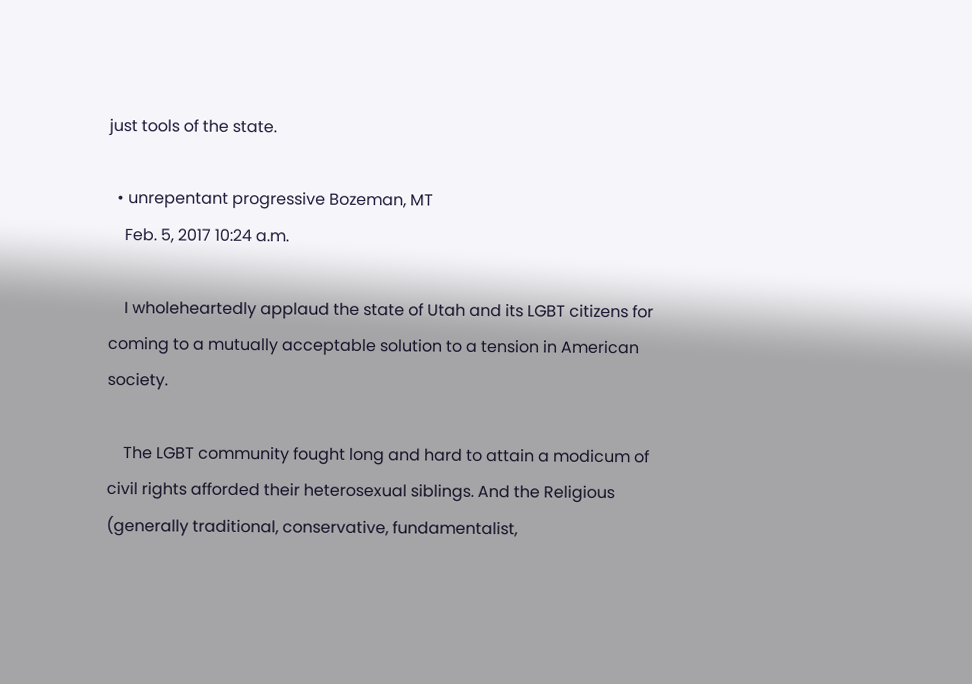just tools of the state.

  • unrepentant progressive Bozeman, MT
    Feb. 5, 2017 10:24 a.m.

    I wholeheartedly applaud the state of Utah and its LGBT citizens for coming to a mutually acceptable solution to a tension in American society.

    The LGBT community fought long and hard to attain a modicum of civil rights afforded their heterosexual siblings. And the Religious (generally traditional, conservative, fundamentalist,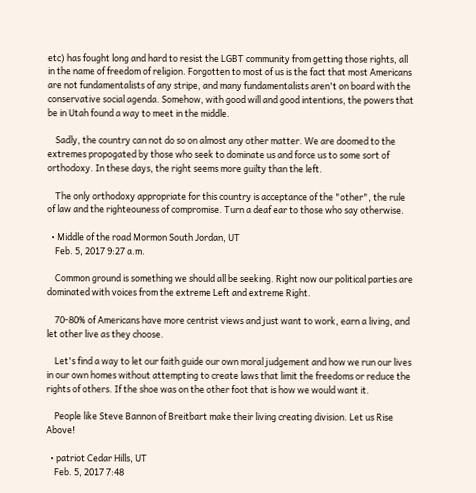etc) has fought long and hard to resist the LGBT community from getting those rights, all in the name of freedom of religion. Forgotten to most of us is the fact that most Americans are not fundamentalists of any stripe, and many fundamentalists aren't on board with the conservative social agenda. Somehow, with good will and good intentions, the powers that be in Utah found a way to meet in the middle.

    Sadly, the country can not do so on almost any other matter. We are doomed to the extremes propogated by those who seek to dominate us and force us to some sort of orthodoxy. In these days, the right seems more guilty than the left.

    The only orthodoxy appropriate for this country is acceptance of the "other", the rule of law and the righteouness of compromise. Turn a deaf ear to those who say otherwise.

  • Middle of the road Mormon South Jordan, UT
    Feb. 5, 2017 9:27 a.m.

    Common ground is something we should all be seeking. Right now our political parties are dominated with voices from the extreme Left and extreme Right.

    70-80% of Americans have more centrist views and just want to work, earn a living, and let other live as they choose.

    Let's find a way to let our faith guide our own moral judgement and how we run our lives in our own homes without attempting to create laws that limit the freedoms or reduce the rights of others. If the shoe was on the other foot that is how we would want it.

    People like Steve Bannon of Breitbart make their living creating division. Let us Rise Above!

  • patriot Cedar Hills, UT
    Feb. 5, 2017 7:48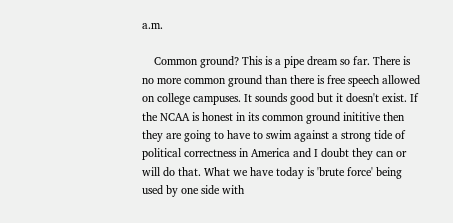a.m.

    Common ground? This is a pipe dream so far. There is no more common ground than there is free speech allowed on college campuses. It sounds good but it doesn't exist. If the NCAA is honest in its common ground inititive then they are going to have to swim against a strong tide of political correctness in America and I doubt they can or will do that. What we have today is 'brute force' being used by one side with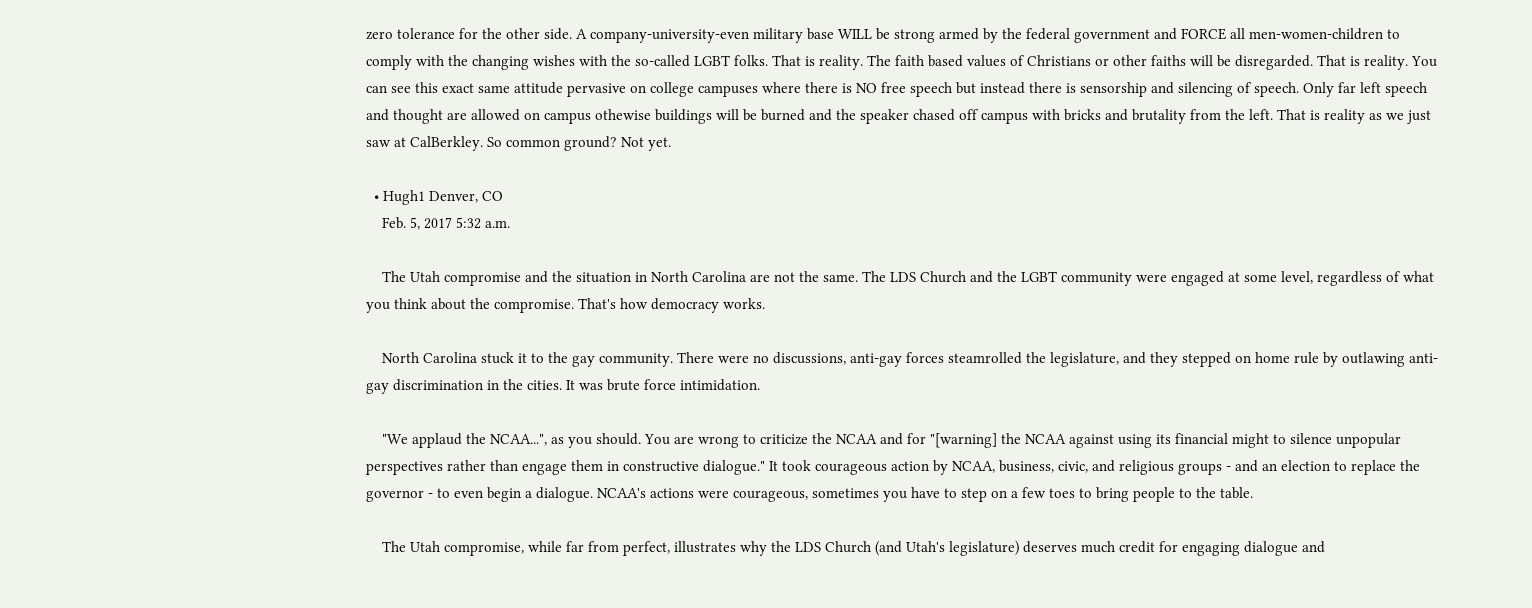zero tolerance for the other side. A company-university-even military base WILL be strong armed by the federal government and FORCE all men-women-children to comply with the changing wishes with the so-called LGBT folks. That is reality. The faith based values of Christians or other faiths will be disregarded. That is reality. You can see this exact same attitude pervasive on college campuses where there is NO free speech but instead there is sensorship and silencing of speech. Only far left speech and thought are allowed on campus othewise buildings will be burned and the speaker chased off campus with bricks and brutality from the left. That is reality as we just saw at CalBerkley. So common ground? Not yet.

  • Hugh1 Denver, CO
    Feb. 5, 2017 5:32 a.m.

    The Utah compromise and the situation in North Carolina are not the same. The LDS Church and the LGBT community were engaged at some level, regardless of what you think about the compromise. That's how democracy works.

    North Carolina stuck it to the gay community. There were no discussions, anti-gay forces steamrolled the legislature, and they stepped on home rule by outlawing anti-gay discrimination in the cities. It was brute force intimidation.

    "We applaud the NCAA...", as you should. You are wrong to criticize the NCAA and for "[warning] the NCAA against using its financial might to silence unpopular perspectives rather than engage them in constructive dialogue." It took courageous action by NCAA, business, civic, and religious groups - and an election to replace the governor - to even begin a dialogue. NCAA's actions were courageous, sometimes you have to step on a few toes to bring people to the table.

    The Utah compromise, while far from perfect, illustrates why the LDS Church (and Utah's legislature) deserves much credit for engaging dialogue and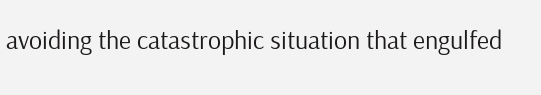avoiding the catastrophic situation that engulfed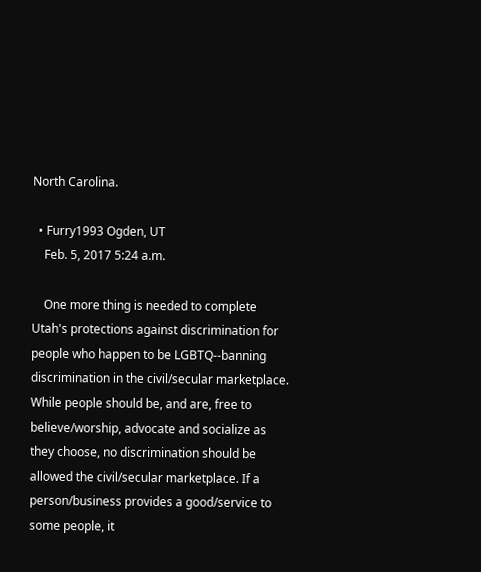North Carolina.

  • Furry1993 Ogden, UT
    Feb. 5, 2017 5:24 a.m.

    One more thing is needed to complete Utah's protections against discrimination for people who happen to be LGBTQ--banning discrimination in the civil/secular marketplace. While people should be, and are, free to believe/worship, advocate and socialize as they choose, no discrimination should be allowed the civil/secular marketplace. If a person/business provides a good/service to some people, it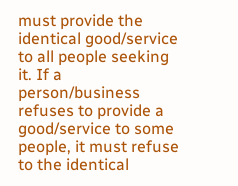must provide the identical good/service to all people seeking it. If a person/business refuses to provide a good/service to some people, it must refuse to the identical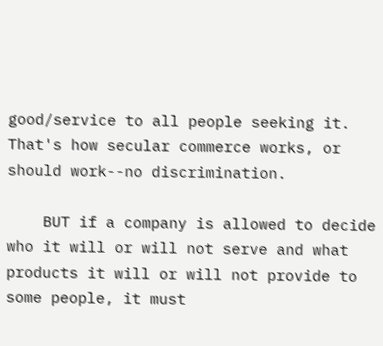good/service to all people seeking it. That's how secular commerce works, or should work--no discrimination.

    BUT if a company is allowed to decide who it will or will not serve and what products it will or will not provide to some people, it must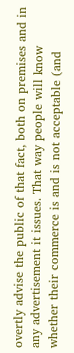overtly advise the public of that fact, both on premises and in any advertisement it issues. That way people will know whether their commerce is and is not acceptable (and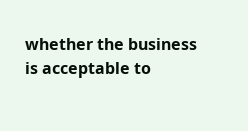whether the business is acceptable to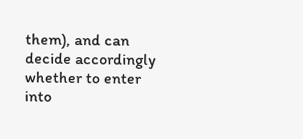them), and can decide accordingly whether to enter into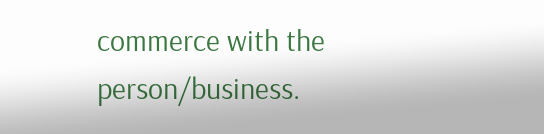commerce with the person/business.